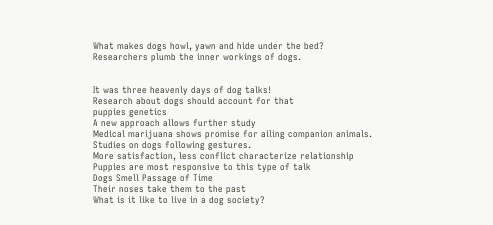What makes dogs howl, yawn and hide under the bed? Researchers plumb the inner workings of dogs.


It was three heavenly days of dog talks!
Research about dogs should account for that
puppies genetics
A new approach allows further study
Medical marijuana shows promise for ailing companion animals.
Studies on dogs following gestures.
More satisfaction, less conflict characterize relationship
Puppies are most responsive to this type of talk
Dogs Smell Passage of Time
Their noses take them to the past
What is it like to live in a dog society?